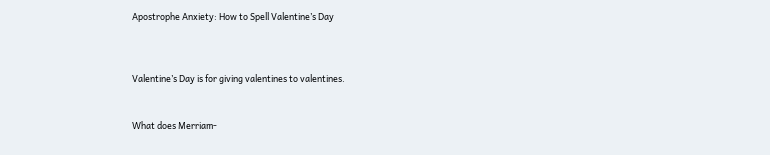Apostrophe Anxiety: How to Spell Valentine’s Day



Valentine’s Day is for giving valentines to valentines.


What does Merriam-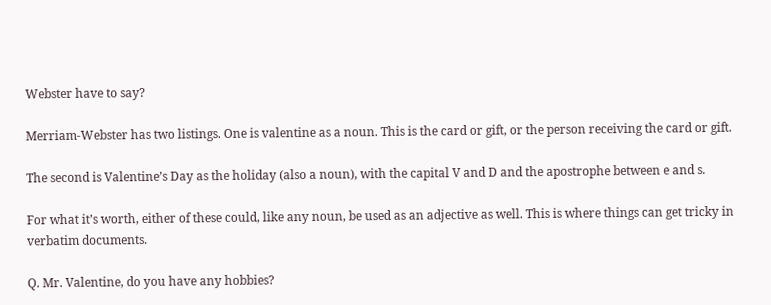Webster have to say?

Merriam-Webster has two listings. One is valentine as a noun. This is the card or gift, or the person receiving the card or gift.

The second is Valentine’s Day as the holiday (also a noun), with the capital V and D and the apostrophe between e and s.

For what it’s worth, either of these could, like any noun, be used as an adjective as well. This is where things can get tricky in verbatim documents.

Q. Mr. Valentine, do you have any hobbies?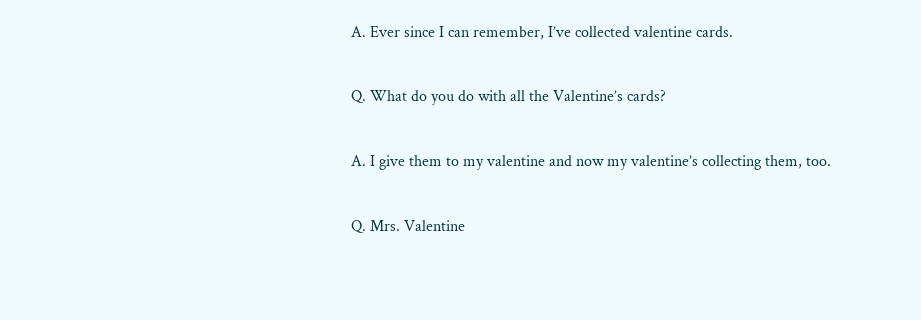A. Ever since I can remember, I’ve collected valentine cards.

Q. What do you do with all the Valentine’s cards?

A. I give them to my valentine and now my valentine’s collecting them, too.

Q. Mrs. Valentine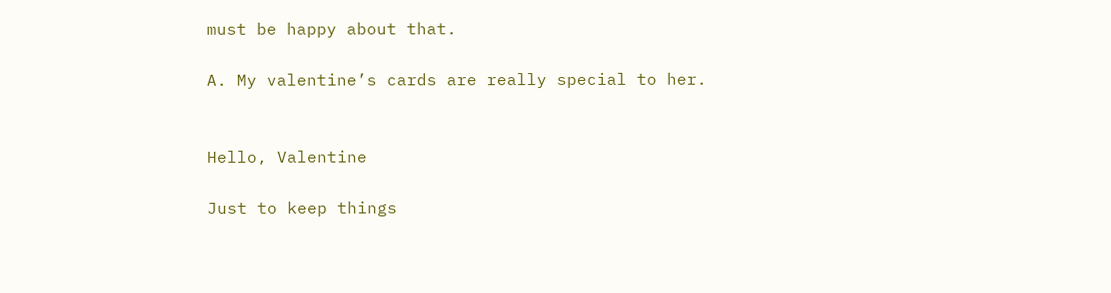must be happy about that.

A. My valentine’s cards are really special to her.


Hello, Valentine

Just to keep things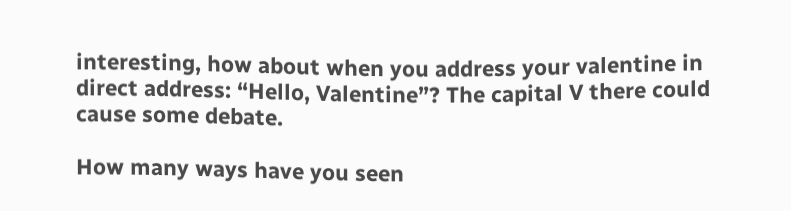interesting, how about when you address your valentine in direct address: “Hello, Valentine”? The capital V there could cause some debate.

How many ways have you seen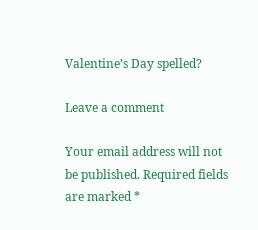Valentine’s Day spelled?

Leave a comment

Your email address will not be published. Required fields are marked *